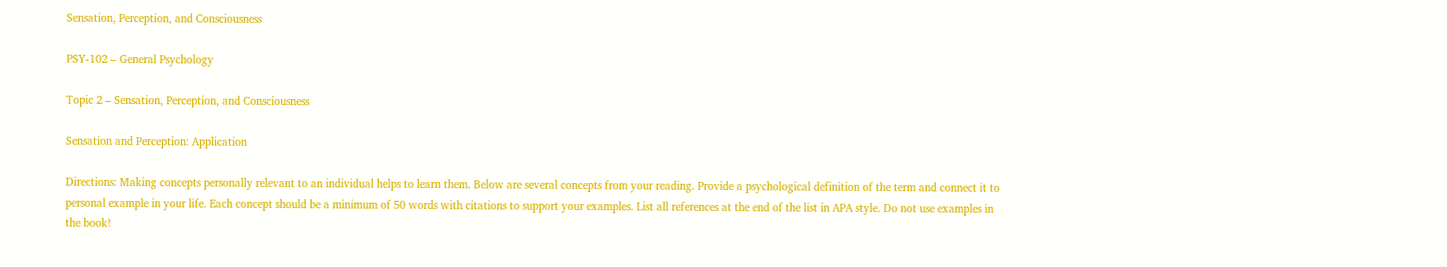Sensation, Perception, and Consciousness

PSY-102 – General Psychology

Topic 2 – Sensation, Perception, and Consciousness

Sensation and Perception: Application

Directions: Making concepts personally relevant to an individual helps to learn them. Below are several concepts from your reading. Provide a psychological definition of the term and connect it to personal example in your life. Each concept should be a minimum of 50 words with citations to support your examples. List all references at the end of the list in APA style. Do not use examples in the book!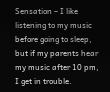Sensation – I like listening to my music before going to sleep, but if my parents hear my music after 10 pm, I get in trouble.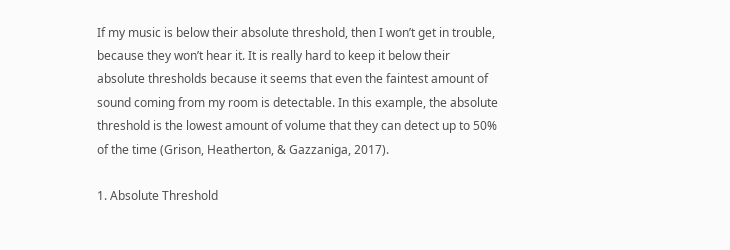If my music is below their absolute threshold, then I won’t get in trouble, because they won’t hear it. It is really hard to keep it below their absolute thresholds because it seems that even the faintest amount of sound coming from my room is detectable. In this example, the absolute threshold is the lowest amount of volume that they can detect up to 50% of the time (Grison, Heatherton, & Gazzaniga, 2017).

1. Absolute Threshold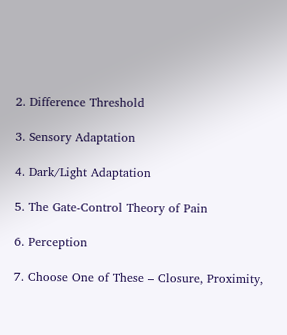2. Difference Threshold

3. Sensory Adaptation

4. Dark/Light Adaptation

5. The Gate-Control Theory of Pain

6. Perception

7. Choose One of These – Closure, Proximity,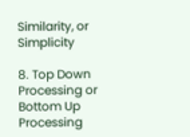Similarity, or Simplicity

8. Top Down Processing or Bottom Up Processing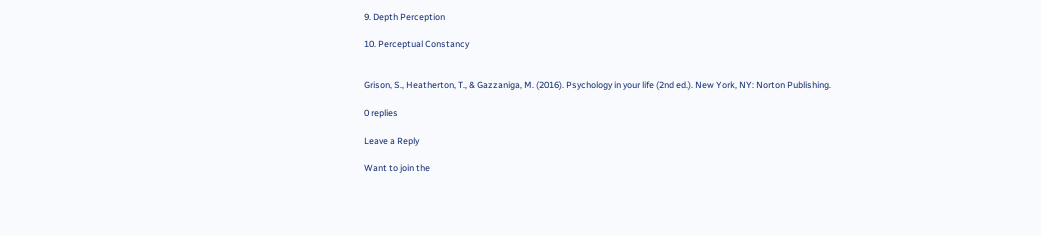9. Depth Perception

10. Perceptual Constancy


Grison, S., Heatherton, T., & Gazzaniga, M. (2016). Psychology in your life (2nd ed.). New York, NY: Norton Publishing.

0 replies

Leave a Reply

Want to join the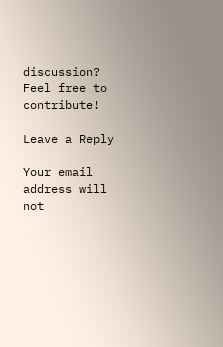discussion?
Feel free to contribute!

Leave a Reply

Your email address will not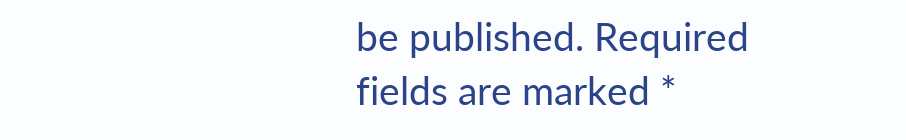be published. Required fields are marked *